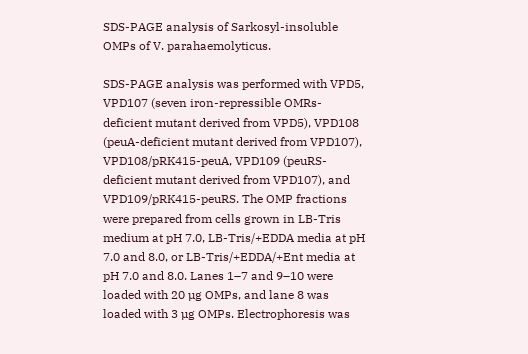SDS-PAGE analysis of Sarkosyl-insoluble OMPs of V. parahaemolyticus.

SDS-PAGE analysis was performed with VPD5, VPD107 (seven iron-repressible OMRs-deficient mutant derived from VPD5), VPD108 (peuA-deficient mutant derived from VPD107), VPD108/pRK415-peuA, VPD109 (peuRS-deficient mutant derived from VPD107), and VPD109/pRK415-peuRS. The OMP fractions were prepared from cells grown in LB-Tris medium at pH 7.0, LB-Tris/+EDDA media at pH 7.0 and 8.0, or LB-Tris/+EDDA/+Ent media at pH 7.0 and 8.0. Lanes 1–7 and 9–10 were loaded with 20 µg OMPs, and lane 8 was loaded with 3 µg OMPs. Electrophoresis was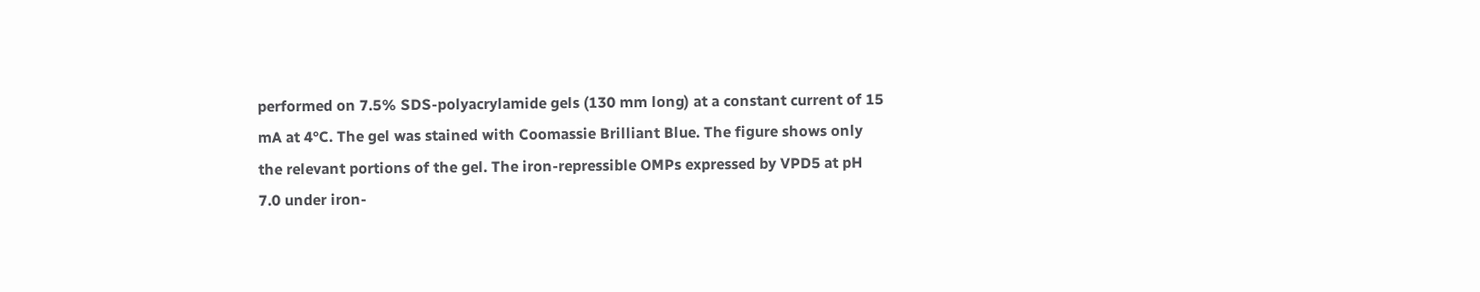performed on 7.5% SDS-polyacrylamide gels (130 mm long) at a constant current of 15 mA at 4°C. The gel was stained with Coomassie Brilliant Blue. The figure shows only the relevant portions of the gel. The iron-repressible OMPs expressed by VPD5 at pH 7.0 under iron-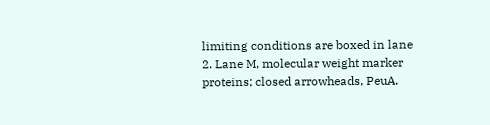limiting conditions are boxed in lane 2. Lane M, molecular weight marker proteins; closed arrowheads, PeuA.